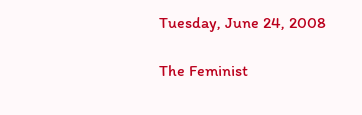Tuesday, June 24, 2008

The Feminist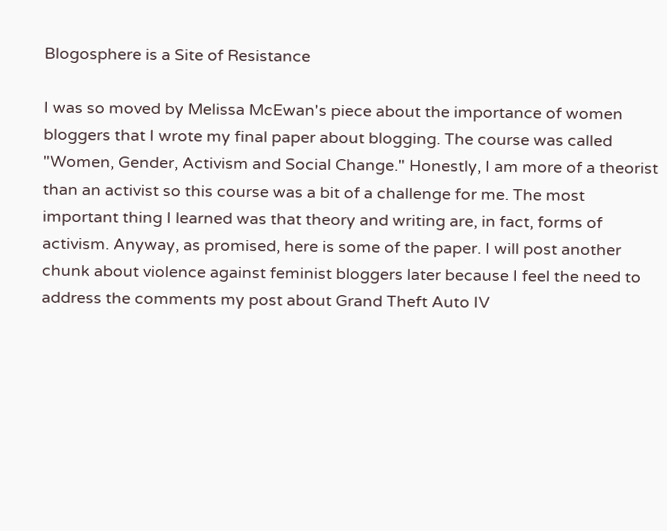Blogosphere is a Site of Resistance

I was so moved by Melissa McEwan's piece about the importance of women bloggers that I wrote my final paper about blogging. The course was called "Women, Gender, Activism and Social Change." Honestly, I am more of a theorist than an activist so this course was a bit of a challenge for me. The most important thing I learned was that theory and writing are, in fact, forms of activism. Anyway, as promised, here is some of the paper. I will post another chunk about violence against feminist bloggers later because I feel the need to address the comments my post about Grand Theft Auto IV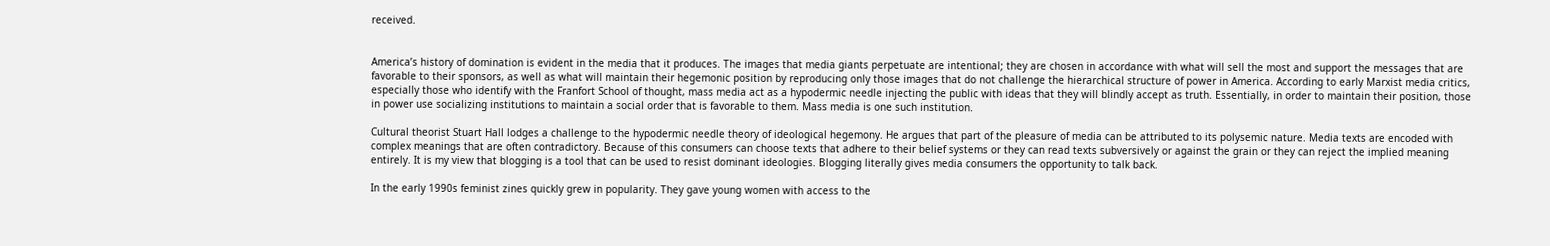received.


America’s history of domination is evident in the media that it produces. The images that media giants perpetuate are intentional; they are chosen in accordance with what will sell the most and support the messages that are favorable to their sponsors, as well as what will maintain their hegemonic position by reproducing only those images that do not challenge the hierarchical structure of power in America. According to early Marxist media critics, especially those who identify with the Franfort School of thought, mass media act as a hypodermic needle injecting the public with ideas that they will blindly accept as truth. Essentially, in order to maintain their position, those in power use socializing institutions to maintain a social order that is favorable to them. Mass media is one such institution.

Cultural theorist Stuart Hall lodges a challenge to the hypodermic needle theory of ideological hegemony. He argues that part of the pleasure of media can be attributed to its polysemic nature. Media texts are encoded with complex meanings that are often contradictory. Because of this consumers can choose texts that adhere to their belief systems or they can read texts subversively or against the grain or they can reject the implied meaning entirely. It is my view that blogging is a tool that can be used to resist dominant ideologies. Blogging literally gives media consumers the opportunity to talk back.

In the early 1990s feminist zines quickly grew in popularity. They gave young women with access to the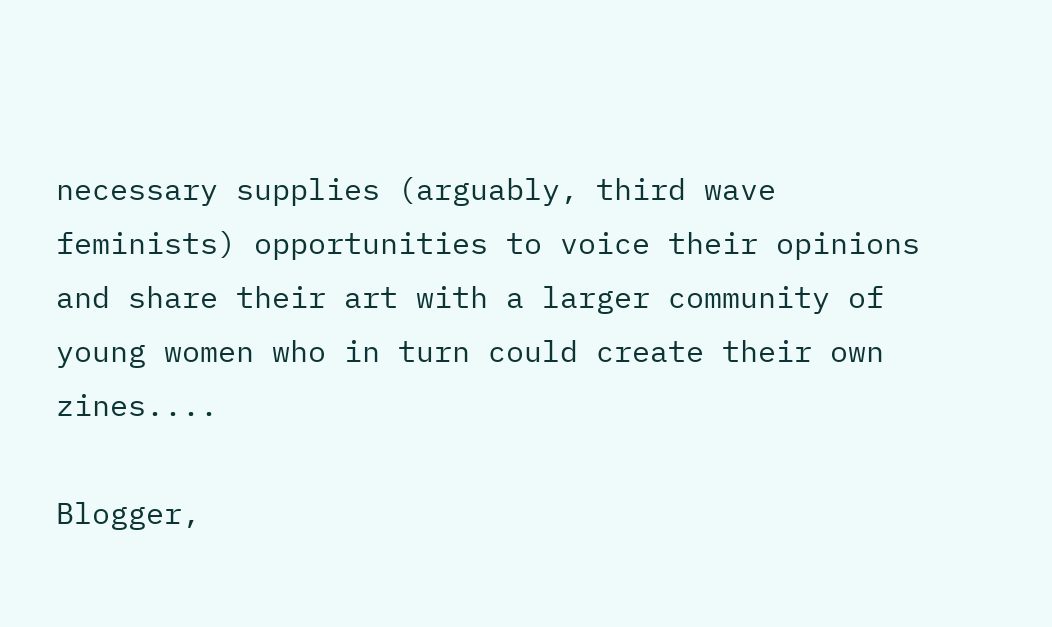necessary supplies (arguably, third wave feminists) opportunities to voice their opinions and share their art with a larger community of young women who in turn could create their own zines....

Blogger,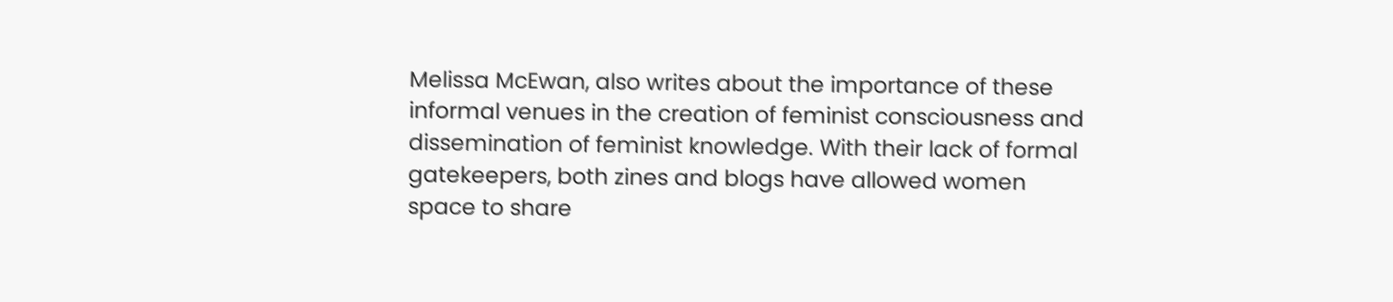Melissa McEwan, also writes about the importance of these informal venues in the creation of feminist consciousness and dissemination of feminist knowledge. With their lack of formal gatekeepers, both zines and blogs have allowed women space to share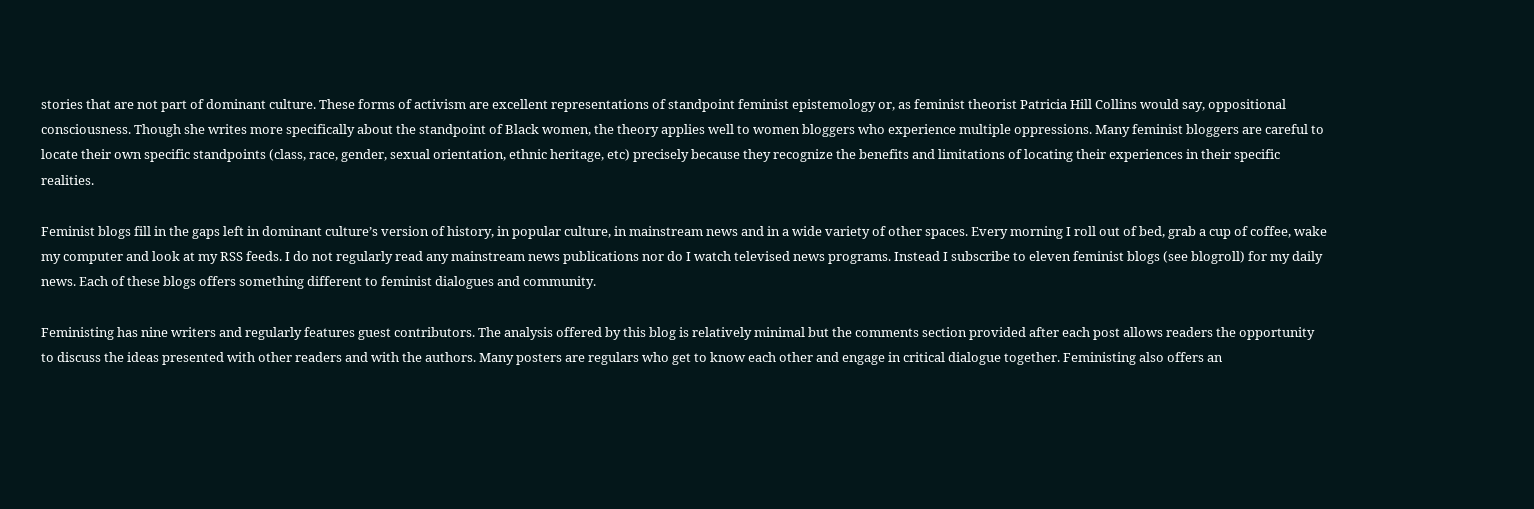stories that are not part of dominant culture. These forms of activism are excellent representations of standpoint feminist epistemology or, as feminist theorist Patricia Hill Collins would say, oppositional consciousness. Though she writes more specifically about the standpoint of Black women, the theory applies well to women bloggers who experience multiple oppressions. Many feminist bloggers are careful to locate their own specific standpoints (class, race, gender, sexual orientation, ethnic heritage, etc) precisely because they recognize the benefits and limitations of locating their experiences in their specific realities.

Feminist blogs fill in the gaps left in dominant culture’s version of history, in popular culture, in mainstream news and in a wide variety of other spaces. Every morning I roll out of bed, grab a cup of coffee, wake my computer and look at my RSS feeds. I do not regularly read any mainstream news publications nor do I watch televised news programs. Instead I subscribe to eleven feminist blogs (see blogroll) for my daily news. Each of these blogs offers something different to feminist dialogues and community.

Feministing has nine writers and regularly features guest contributors. The analysis offered by this blog is relatively minimal but the comments section provided after each post allows readers the opportunity to discuss the ideas presented with other readers and with the authors. Many posters are regulars who get to know each other and engage in critical dialogue together. Feministing also offers an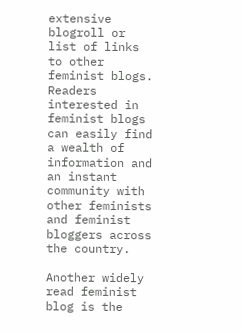extensive blogroll or list of links to other feminist blogs. Readers interested in feminist blogs can easily find a wealth of information and an instant community with other feminists and feminist bloggers across the country.

Another widely read feminist blog is the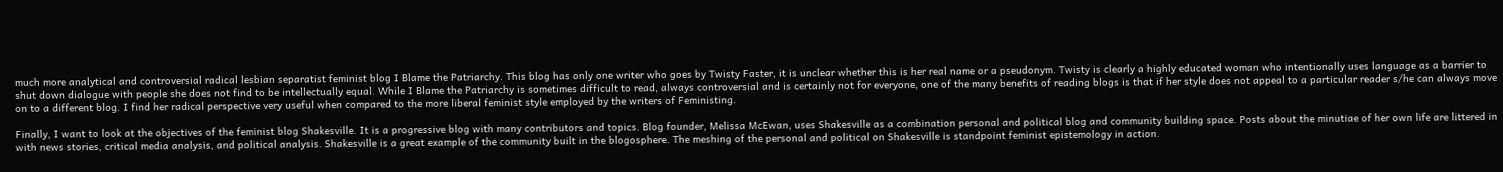much more analytical and controversial radical lesbian separatist feminist blog I Blame the Patriarchy. This blog has only one writer who goes by Twisty Faster, it is unclear whether this is her real name or a pseudonym. Twisty is clearly a highly educated woman who intentionally uses language as a barrier to shut down dialogue with people she does not find to be intellectually equal. While I Blame the Patriarchy is sometimes difficult to read, always controversial and is certainly not for everyone, one of the many benefits of reading blogs is that if her style does not appeal to a particular reader s/he can always move on to a different blog. I find her radical perspective very useful when compared to the more liberal feminist style employed by the writers of Feministing.

Finally, I want to look at the objectives of the feminist blog Shakesville. It is a progressive blog with many contributors and topics. Blog founder, Melissa McEwan, uses Shakesville as a combination personal and political blog and community building space. Posts about the minutiae of her own life are littered in with news stories, critical media analysis, and political analysis. Shakesville is a great example of the community built in the blogosphere. The meshing of the personal and political on Shakesville is standpoint feminist epistemology in action.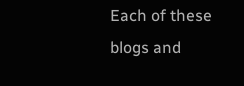Each of these blogs and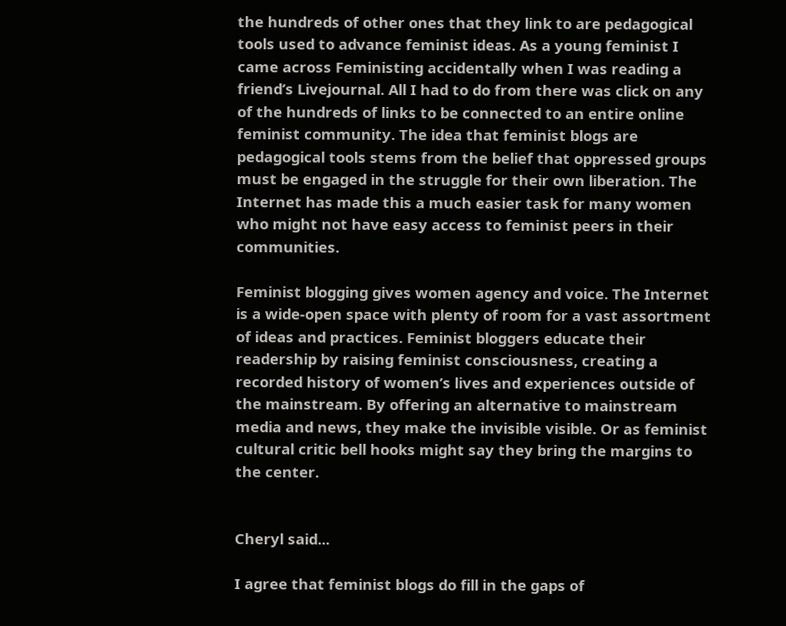the hundreds of other ones that they link to are pedagogical tools used to advance feminist ideas. As a young feminist I came across Feministing accidentally when I was reading a friend’s Livejournal. All I had to do from there was click on any of the hundreds of links to be connected to an entire online feminist community. The idea that feminist blogs are pedagogical tools stems from the belief that oppressed groups must be engaged in the struggle for their own liberation. The Internet has made this a much easier task for many women who might not have easy access to feminist peers in their communities.

Feminist blogging gives women agency and voice. The Internet is a wide-open space with plenty of room for a vast assortment of ideas and practices. Feminist bloggers educate their readership by raising feminist consciousness, creating a recorded history of women’s lives and experiences outside of the mainstream. By offering an alternative to mainstream media and news, they make the invisible visible. Or as feminist cultural critic bell hooks might say they bring the margins to the center.


Cheryl said...

I agree that feminist blogs do fill in the gaps of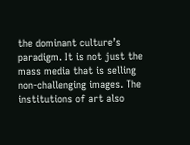the dominant culture’s paradigm. It is not just the mass media that is selling non-challenging images. The institutions of art also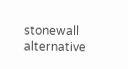stonewall alternative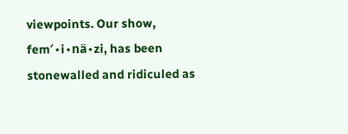viewpoints. Our show, fem′∙i∙nä∙zi, has been stonewalled and ridiculed as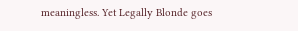meaningless. Yet Legally Blonde goes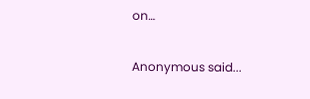on…

Anonymous said...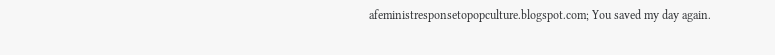afeministresponsetopopculture.blogspot.com; You saved my day again.